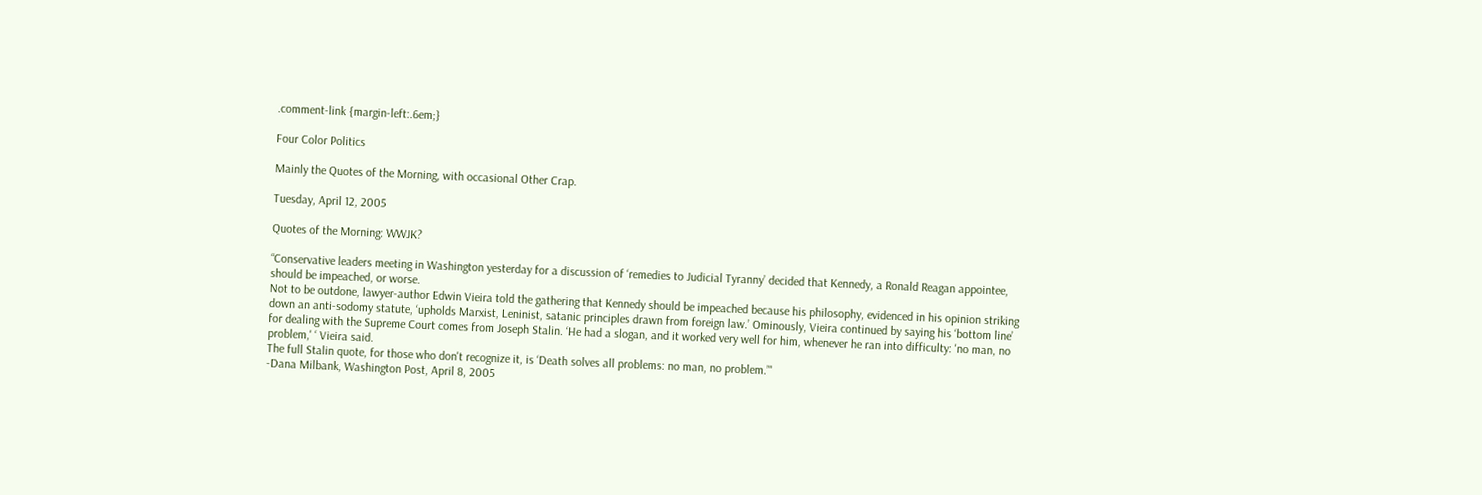.comment-link {margin-left:.6em;}

Four Color Politics

Mainly the Quotes of the Morning, with occasional Other Crap.

Tuesday, April 12, 2005

Quotes of the Morning: WWJK?

“Conservative leaders meeting in Washington yesterday for a discussion of ‘remedies to Judicial Tyranny’ decided that Kennedy, a Ronald Reagan appointee, should be impeached, or worse.
Not to be outdone, lawyer-author Edwin Vieira told the gathering that Kennedy should be impeached because his philosophy, evidenced in his opinion striking down an anti-sodomy statute, ‘upholds Marxist, Leninist, satanic principles drawn from foreign law.’ Ominously, Vieira continued by saying his ‘bottom line’ for dealing with the Supreme Court comes from Joseph Stalin. ‘He had a slogan, and it worked very well for him, whenever he ran into difficulty: 'no man, no problem,' ‘ Vieira said.
The full Stalin quote, for those who don't recognize it, is ‘Death solves all problems: no man, no problem.’"
-Dana Milbank, Washington Post, April 8, 2005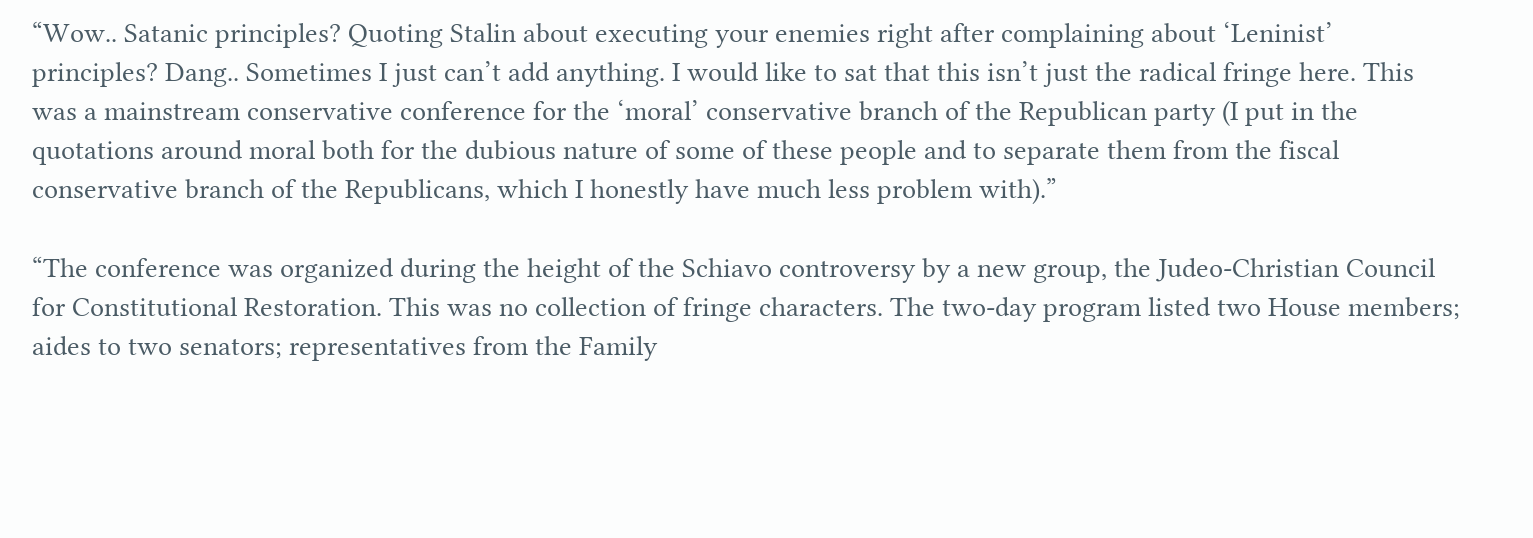“Wow.. Satanic principles? Quoting Stalin about executing your enemies right after complaining about ‘Leninist’ principles? Dang.. Sometimes I just can’t add anything. I would like to sat that this isn’t just the radical fringe here. This was a mainstream conservative conference for the ‘moral’ conservative branch of the Republican party (I put in the quotations around moral both for the dubious nature of some of these people and to separate them from the fiscal conservative branch of the Republicans, which I honestly have much less problem with).”

“The conference was organized during the height of the Schiavo controversy by a new group, the Judeo-Christian Council for Constitutional Restoration. This was no collection of fringe characters. The two-day program listed two House members; aides to two senators; representatives from the Family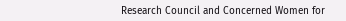Research Council and Concerned Women for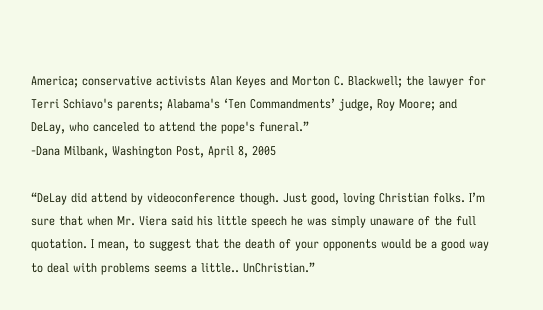America; conservative activists Alan Keyes and Morton C. Blackwell; the lawyer for Terri Schiavo's parents; Alabama's ‘Ten Commandments’ judge, Roy Moore; and DeLay, who canceled to attend the pope's funeral.”
-Dana Milbank, Washington Post, April 8, 2005

“DeLay did attend by videoconference though. Just good, loving Christian folks. I’m sure that when Mr. Viera said his little speech he was simply unaware of the full quotation. I mean, to suggest that the death of your opponents would be a good way to deal with problems seems a little.. UnChristian.”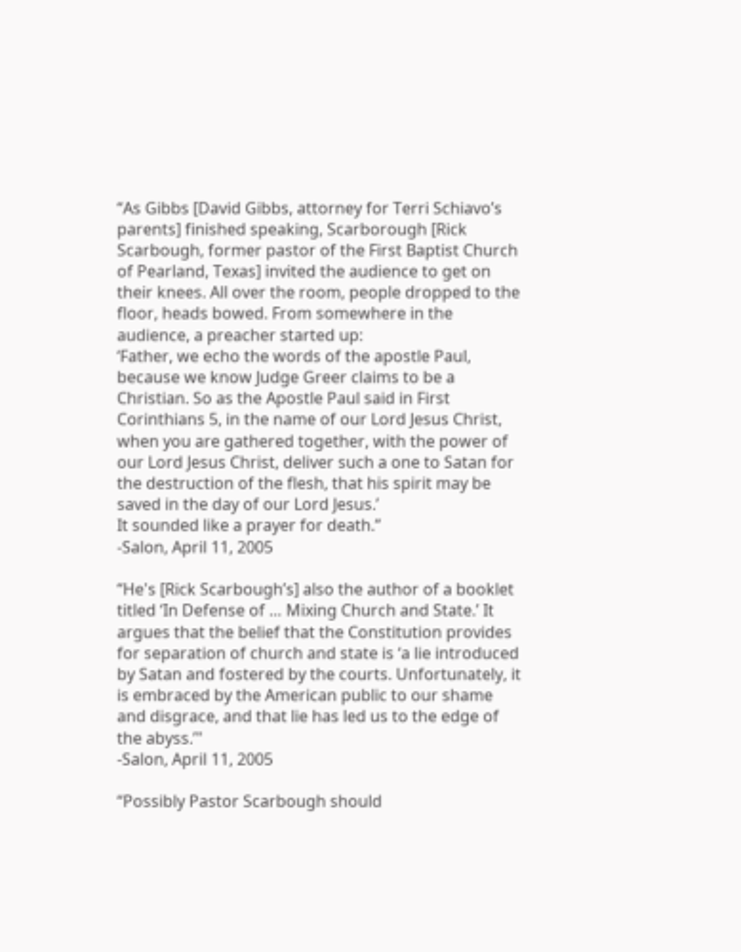“As Gibbs [David Gibbs, attorney for Terri Schiavo’s parents] finished speaking, Scarborough [Rick Scarbough, former pastor of the First Baptist Church of Pearland, Texas] invited the audience to get on their knees. All over the room, people dropped to the floor, heads bowed. From somewhere in the audience, a preacher started up:
‘Father, we echo the words of the apostle Paul, because we know Judge Greer claims to be a Christian. So as the Apostle Paul said in First Corinthians 5, in the name of our Lord Jesus Christ, when you are gathered together, with the power of our Lord Jesus Christ, deliver such a one to Satan for the destruction of the flesh, that his spirit may be saved in the day of our Lord Jesus.’
It sounded like a prayer for death.”
-Salon, April 11, 2005

“He's [Rick Scarbough’s] also the author of a booklet titled ‘In Defense of … Mixing Church and State.’ It argues that the belief that the Constitution provides for separation of church and state is ‘a lie introduced by Satan and fostered by the courts. Unfortunately, it is embraced by the American public to our shame and disgrace, and that lie has led us to the edge of the abyss.’"
-Salon, April 11, 2005

“Possibly Pastor Scarbough should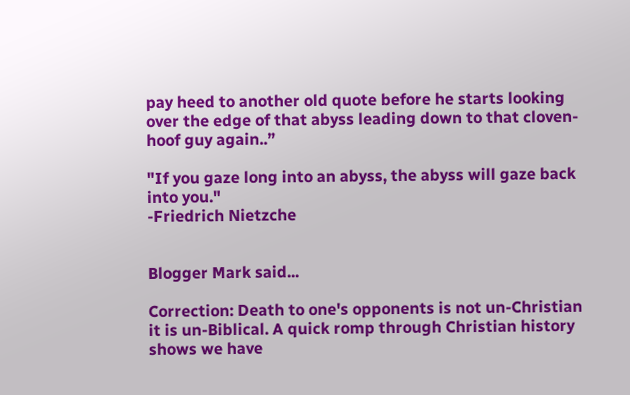pay heed to another old quote before he starts looking over the edge of that abyss leading down to that cloven-hoof guy again..”

"If you gaze long into an abyss, the abyss will gaze back into you."
-Friedrich Nietzche


Blogger Mark said...

Correction: Death to one's opponents is not un-Christian it is un-Biblical. A quick romp through Christian history shows we have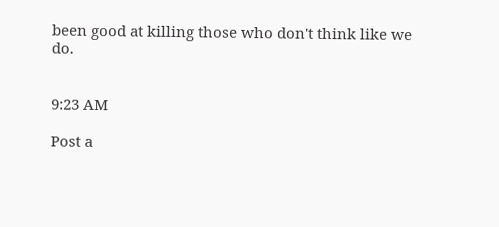been good at killing those who don't think like we do.


9:23 AM

Post a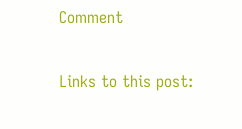Comment

Links to this post: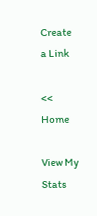Create a Link

<< Home

View My Stats